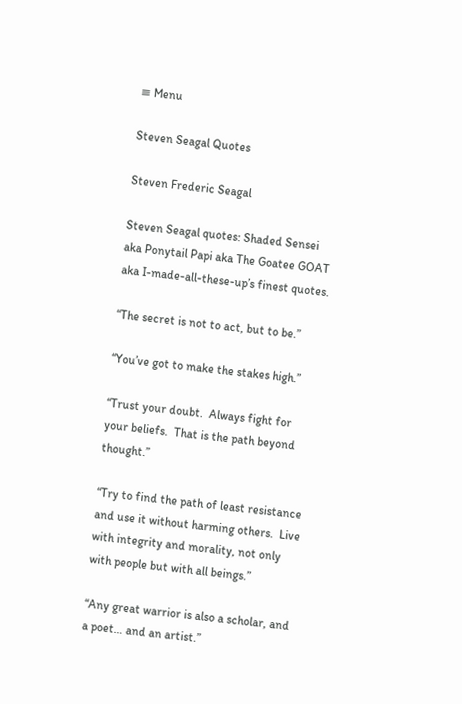≡ Menu

Steven Seagal Quotes

Steven Frederic Seagal

Steven Seagal quotes: Shaded Sensei aka Ponytail Papi aka The Goatee GOAT aka I-made-all-these-up’s finest quotes.

“The secret is not to act, but to be.”

“You’ve got to make the stakes high.”

“Trust your doubt.  Always fight for your beliefs.  That is the path beyond thought.”

“Try to find the path of least resistance and use it without harming others.  Live with integrity and morality, not only with people but with all beings.”

“Any great warrior is also a scholar, and a poet… and an artist.”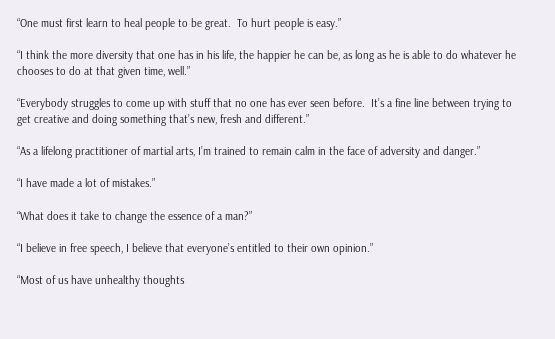“One must first learn to heal people to be great.  To hurt people is easy.”

“I think the more diversity that one has in his life, the happier he can be, as long as he is able to do whatever he chooses to do at that given time, well.”

“Everybody struggles to come up with stuff that no one has ever seen before.  It’s a fine line between trying to get creative and doing something that’s new, fresh and different.”

“As a lifelong practitioner of martial arts, I’m trained to remain calm in the face of adversity and danger.”

“I have made a lot of mistakes.”

“What does it take to change the essence of a man?”

“I believe in free speech, I believe that everyone’s entitled to their own opinion.”

“Most of us have unhealthy thoughts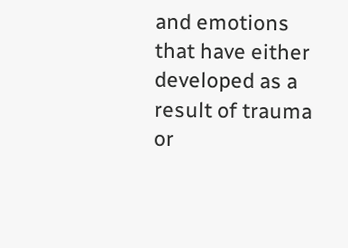and emotions that have either developed as a result of trauma or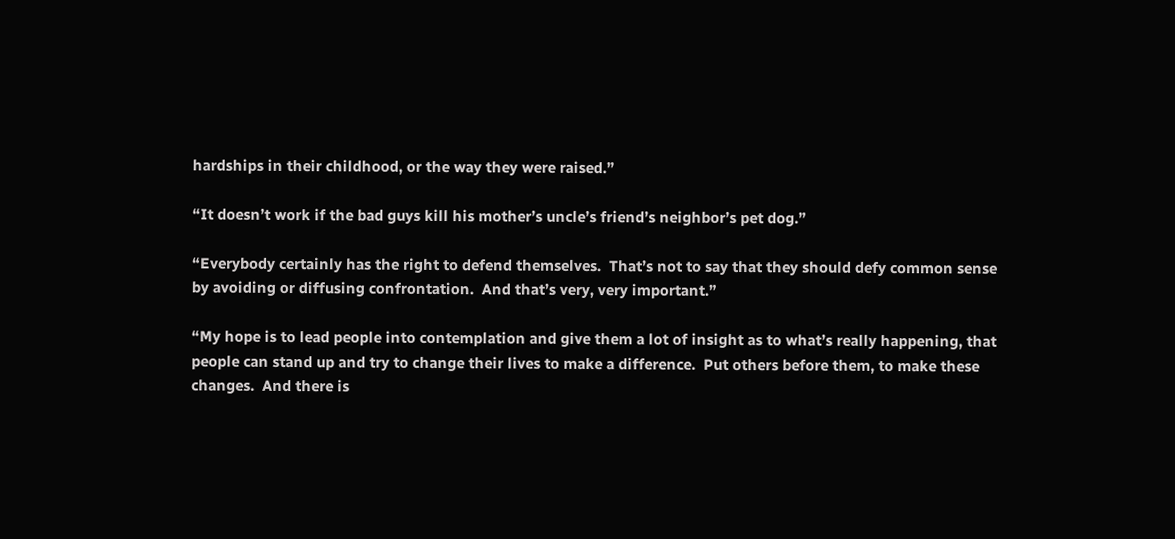hardships in their childhood, or the way they were raised.”

“It doesn’t work if the bad guys kill his mother’s uncle’s friend’s neighbor’s pet dog.”

“Everybody certainly has the right to defend themselves.  That’s not to say that they should defy common sense by avoiding or diffusing confrontation.  And that’s very, very important.”

“My hope is to lead people into contemplation and give them a lot of insight as to what’s really happening, that people can stand up and try to change their lives to make a difference.  Put others before them, to make these changes.  And there is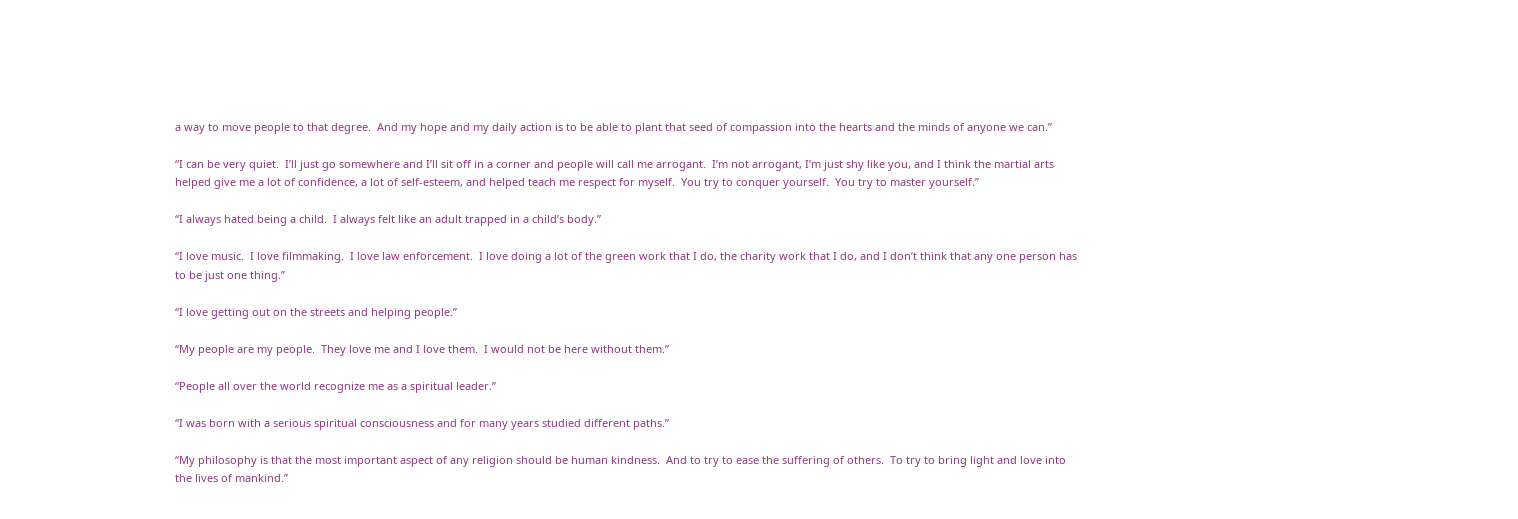a way to move people to that degree.  And my hope and my daily action is to be able to plant that seed of compassion into the hearts and the minds of anyone we can.”

“I can be very quiet.  I’ll just go somewhere and I’ll sit off in a corner and people will call me arrogant.  I’m not arrogant, I’m just shy like you, and I think the martial arts helped give me a lot of confidence, a lot of self-esteem, and helped teach me respect for myself.  You try to conquer yourself.  You try to master yourself.”

“I always hated being a child.  I always felt like an adult trapped in a child’s body.”

“I love music.  I love filmmaking.  I love law enforcement.  I love doing a lot of the green work that I do, the charity work that I do, and I don’t think that any one person has to be just one thing.”

“I love getting out on the streets and helping people.”

“My people are my people.  They love me and I love them.  I would not be here without them.”

“People all over the world recognize me as a spiritual leader.”

“I was born with a serious spiritual consciousness and for many years studied different paths.”

“My philosophy is that the most important aspect of any religion should be human kindness.  And to try to ease the suffering of others.  To try to bring light and love into the lives of mankind.”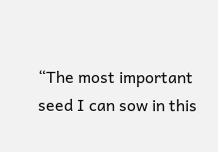“The most important seed I can sow in this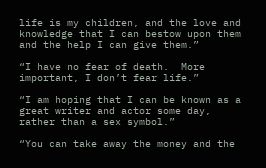life is my children, and the love and knowledge that I can bestow upon them and the help I can give them.”

“I have no fear of death.  More important, I don’t fear life.”

“I am hoping that I can be known as a great writer and actor some day, rather than a sex symbol.”

“You can take away the money and the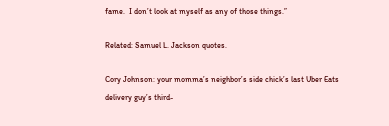fame.  I don’t look at myself as any of those things.”

Related: Samuel L. Jackson quotes.

Cory Johnson: your momma’s neighbor’s side chick’s last Uber Eats delivery guy’s third-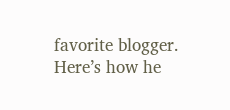favorite blogger. Here’s how he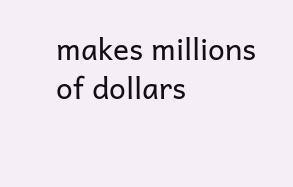makes millions of dollars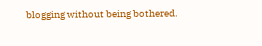blogging without being bothered.